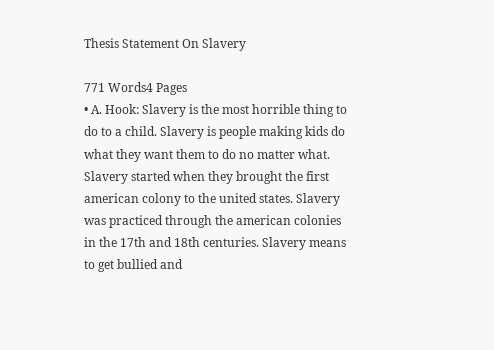Thesis Statement On Slavery

771 Words4 Pages
• A. Hook: Slavery is the most horrible thing to do to a child. Slavery is people making kids do what they want them to do no matter what. Slavery started when they brought the first american colony to the united states. Slavery was practiced through the american colonies in the 17th and 18th centuries. Slavery means to get bullied and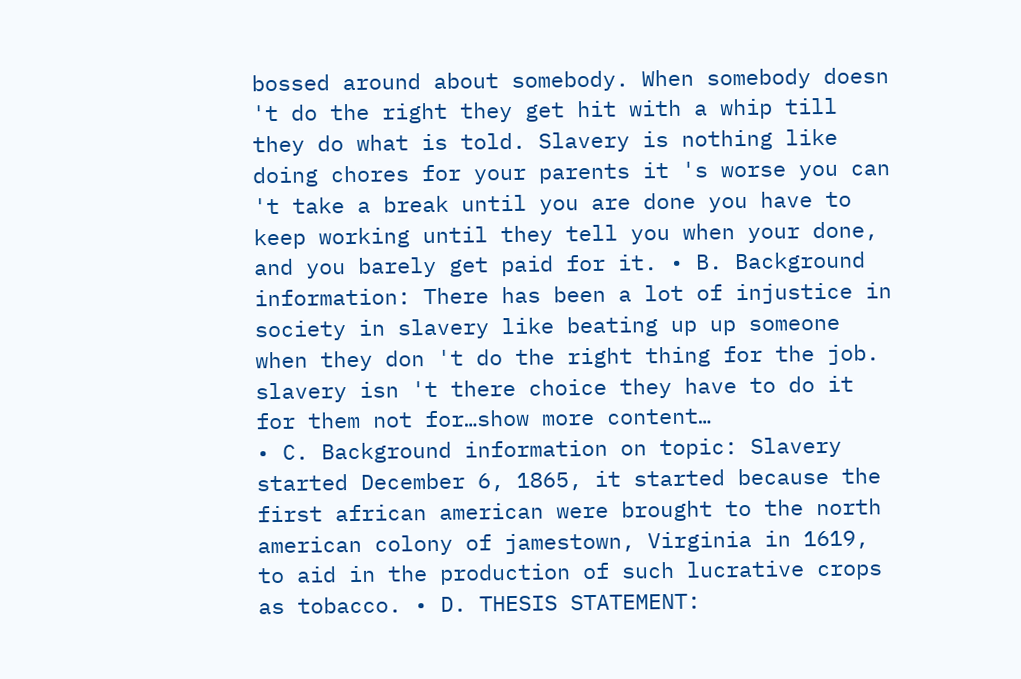bossed around about somebody. When somebody doesn 't do the right they get hit with a whip till they do what is told. Slavery is nothing like doing chores for your parents it 's worse you can 't take a break until you are done you have to keep working until they tell you when your done, and you barely get paid for it. • B. Background information: There has been a lot of injustice in society in slavery like beating up up someone when they don 't do the right thing for the job. slavery isn 't there choice they have to do it for them not for…show more content…
• C. Background information on topic: Slavery started December 6, 1865, it started because the first african american were brought to the north american colony of jamestown, Virginia in 1619, to aid in the production of such lucrative crops as tobacco. • D. THESIS STATEMENT: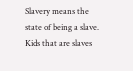Slavery means the state of being a slave. Kids that are slaves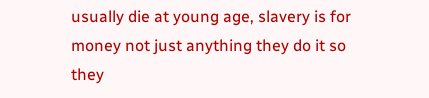usually die at young age, slavery is for money not just anything they do it so they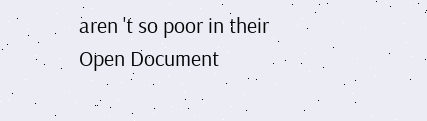aren 't so poor in their
Open Document